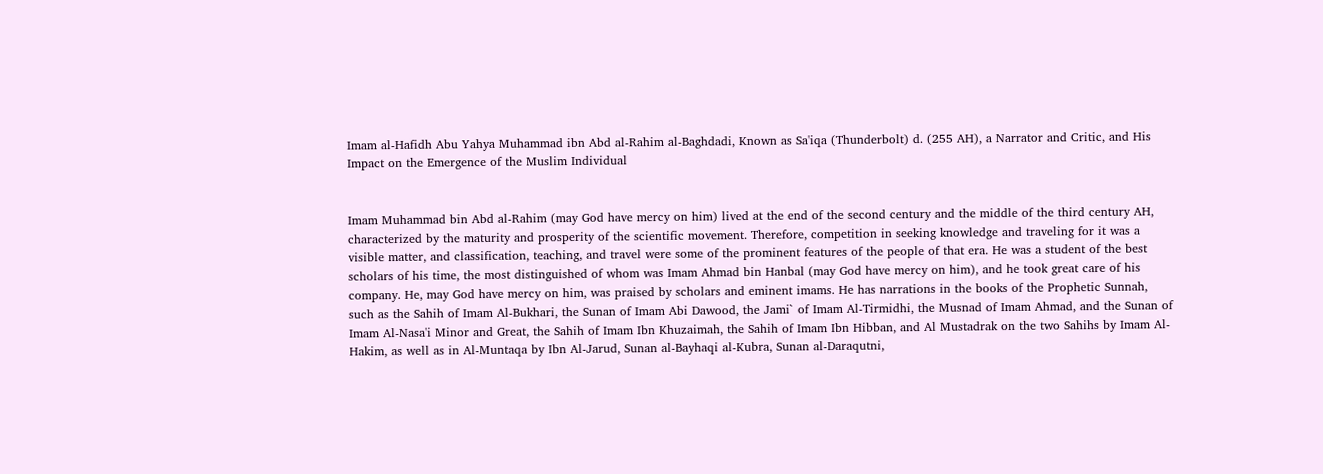Imam al-Hafidh Abu Yahya Muhammad ibn Abd al-Rahim al-Baghdadi, Known as Sa'iqa (Thunderbolt) d. (255 AH), a Narrator and Critic, and His Impact on the Emergence of the Muslim Individual


Imam Muhammad bin Abd al-Rahim (may God have mercy on him) lived at the end of the second century and the middle of the third century AH, characterized by the maturity and prosperity of the scientific movement. Therefore, competition in seeking knowledge and traveling for it was a visible matter, and classification, teaching, and travel were some of the prominent features of the people of that era. He was a student of the best scholars of his time, the most distinguished of whom was Imam Ahmad bin Hanbal (may God have mercy on him), and he took great care of his company. He, may God have mercy on him, was praised by scholars and eminent imams. He has narrations in the books of the Prophetic Sunnah, such as the Sahih of Imam Al-Bukhari, the Sunan of Imam Abi Dawood, the Jami` of Imam Al-Tirmidhi, the Musnad of Imam Ahmad, and the Sunan of Imam Al-Nasa'i Minor and Great, the Sahih of Imam Ibn Khuzaimah, the Sahih of Imam Ibn Hibban, and Al Mustadrak on the two Sahihs by Imam Al-Hakim, as well as in Al-Muntaqa by Ibn Al-Jarud, Sunan al-Bayhaqi al-Kubra, Sunan al-Daraqutni,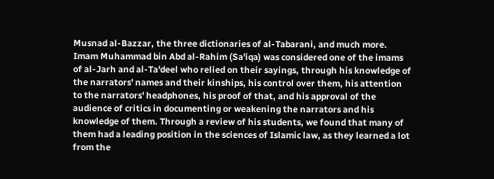Musnad al-Bazzar, the three dictionaries of al-Tabarani, and much more. Imam Muhammad bin Abd al-Rahim (Sa'iqa) was considered one of the imams of al-Jarh and al-Ta'deel who relied on their sayings, through his knowledge of the narrators' names and their kinships, his control over them, his attention to the narrators' headphones, his proof of that, and his approval of the audience of critics in documenting or weakening the narrators and his knowledge of them. Through a review of his students, we found that many of them had a leading position in the sciences of Islamic law, as they learned a lot from the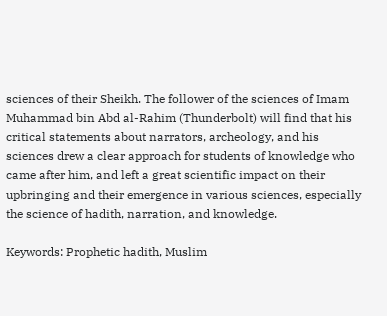sciences of their Sheikh. The follower of the sciences of Imam Muhammad bin Abd al-Rahim (Thunderbolt) will find that his critical statements about narrators, archeology, and his sciences drew a clear approach for students of knowledge who came after him, and left a great scientific impact on their upbringing and their emergence in various sciences, especially the science of hadith, narration, and knowledge.

Keywords: Prophetic hadith, Muslim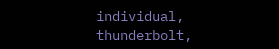individual, thunderbolt,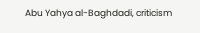Abu Yahya al-Baghdadi, criticism